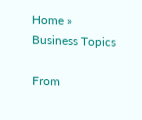Home » Business Topics

From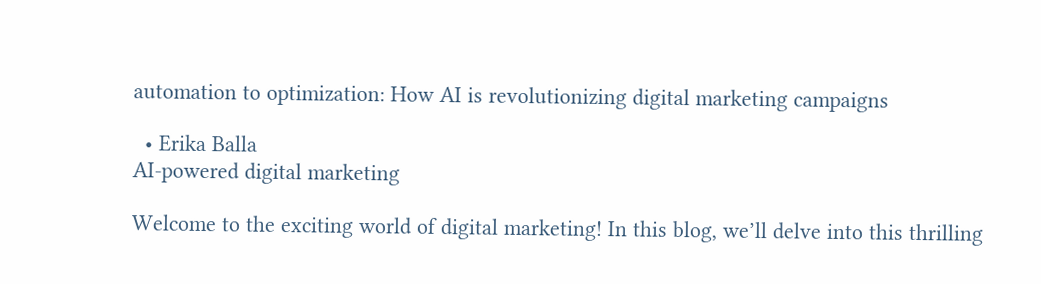automation to optimization: How AI is revolutionizing digital marketing campaigns

  • Erika Balla
AI-powered digital marketing

Welcome to the exciting world of digital marketing! In this blog, we’ll delve into this thrilling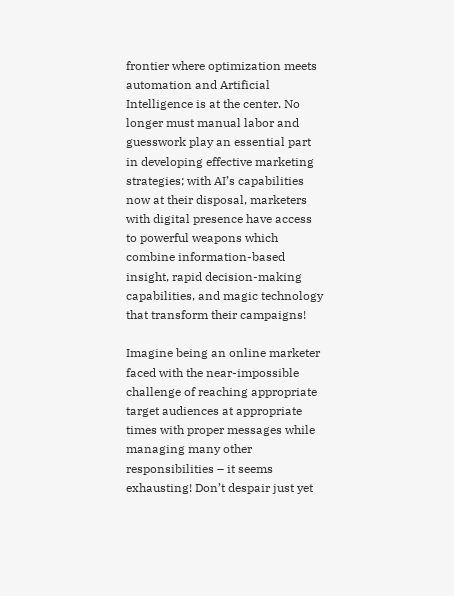frontier where optimization meets automation and Artificial Intelligence is at the center. No longer must manual labor and guesswork play an essential part in developing effective marketing strategies; with AI’s capabilities now at their disposal, marketers with digital presence have access to powerful weapons which combine information-based insight, rapid decision-making capabilities, and magic technology that transform their campaigns!

Imagine being an online marketer faced with the near-impossible challenge of reaching appropriate target audiences at appropriate times with proper messages while managing many other responsibilities – it seems exhausting! Don’t despair just yet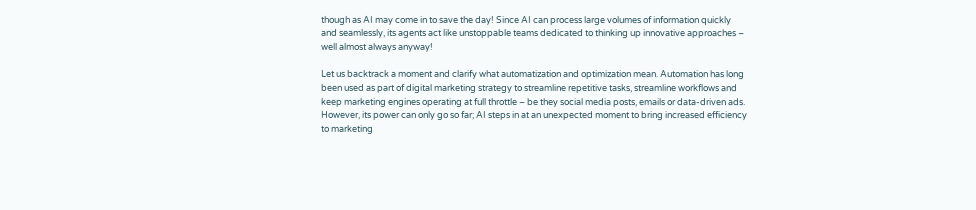though as AI may come in to save the day! Since AI can process large volumes of information quickly and seamlessly, its agents act like unstoppable teams dedicated to thinking up innovative approaches – well almost always anyway!

Let us backtrack a moment and clarify what automatization and optimization mean. Automation has long been used as part of digital marketing strategy to streamline repetitive tasks, streamline workflows and keep marketing engines operating at full throttle – be they social media posts, emails or data-driven ads. However, its power can only go so far; AI steps in at an unexpected moment to bring increased efficiency to marketing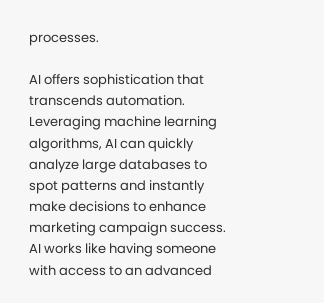processes.

AI offers sophistication that transcends automation. Leveraging machine learning algorithms, AI can quickly analyze large databases to spot patterns and instantly make decisions to enhance marketing campaign success. AI works like having someone with access to an advanced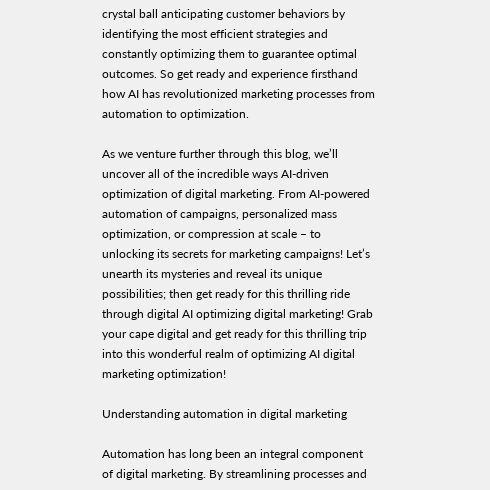crystal ball anticipating customer behaviors by identifying the most efficient strategies and constantly optimizing them to guarantee optimal outcomes. So get ready and experience firsthand how AI has revolutionized marketing processes from automation to optimization.

As we venture further through this blog, we’ll uncover all of the incredible ways AI-driven optimization of digital marketing. From AI-powered automation of campaigns, personalized mass optimization, or compression at scale – to unlocking its secrets for marketing campaigns! Let’s unearth its mysteries and reveal its unique possibilities; then get ready for this thrilling ride through digital AI optimizing digital marketing! Grab your cape digital and get ready for this thrilling trip into this wonderful realm of optimizing AI digital marketing optimization!

Understanding automation in digital marketing

Automation has long been an integral component of digital marketing. By streamlining processes and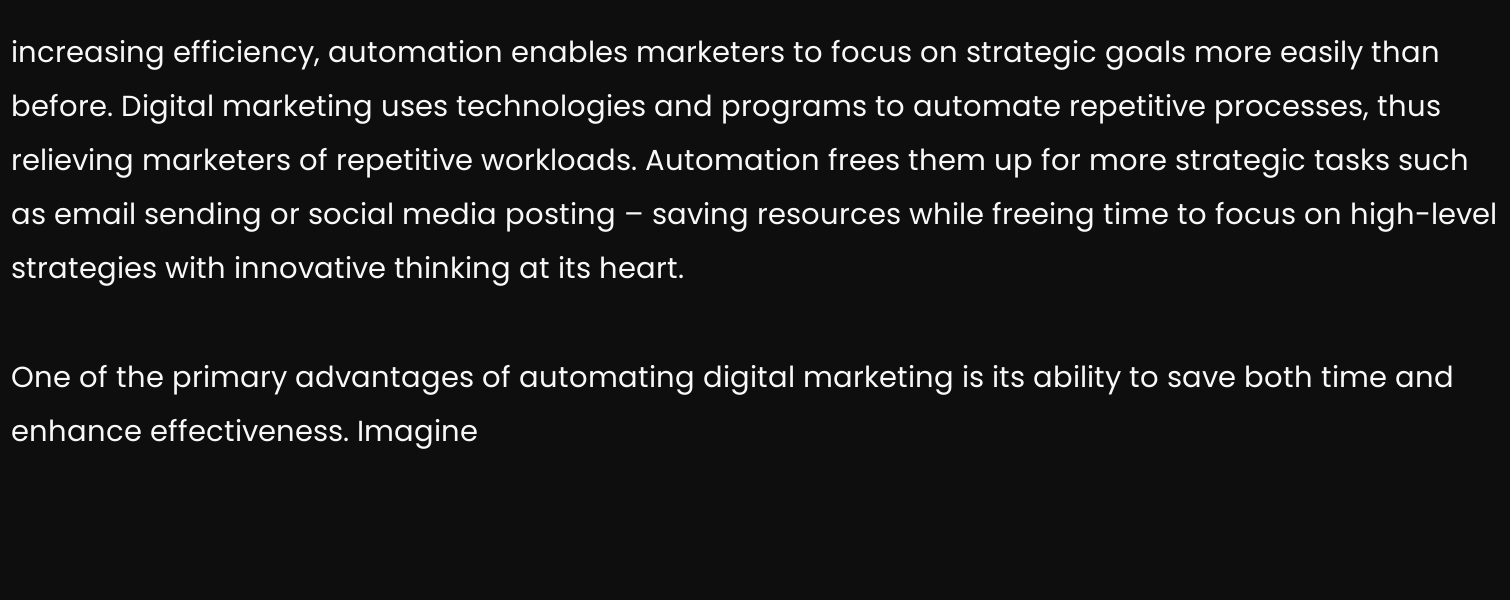increasing efficiency, automation enables marketers to focus on strategic goals more easily than before. Digital marketing uses technologies and programs to automate repetitive processes, thus relieving marketers of repetitive workloads. Automation frees them up for more strategic tasks such as email sending or social media posting – saving resources while freeing time to focus on high-level strategies with innovative thinking at its heart.

One of the primary advantages of automating digital marketing is its ability to save both time and enhance effectiveness. Imagine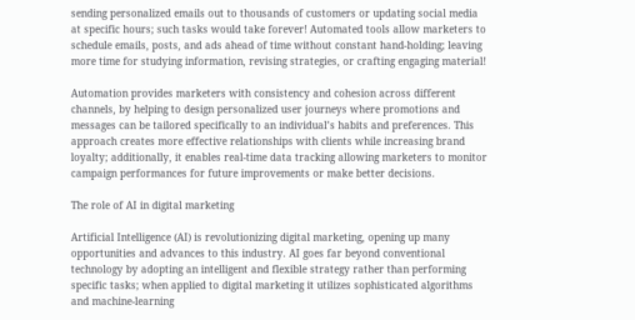sending personalized emails out to thousands of customers or updating social media at specific hours; such tasks would take forever! Automated tools allow marketers to schedule emails, posts, and ads ahead of time without constant hand-holding; leaving more time for studying information, revising strategies, or crafting engaging material!

Automation provides marketers with consistency and cohesion across different channels, by helping to design personalized user journeys where promotions and messages can be tailored specifically to an individual’s habits and preferences. This approach creates more effective relationships with clients while increasing brand loyalty; additionally, it enables real-time data tracking allowing marketers to monitor campaign performances for future improvements or make better decisions.

The role of AI in digital marketing

Artificial Intelligence (AI) is revolutionizing digital marketing, opening up many opportunities and advances to this industry. AI goes far beyond conventional technology by adopting an intelligent and flexible strategy rather than performing specific tasks; when applied to digital marketing it utilizes sophisticated algorithms and machine-learning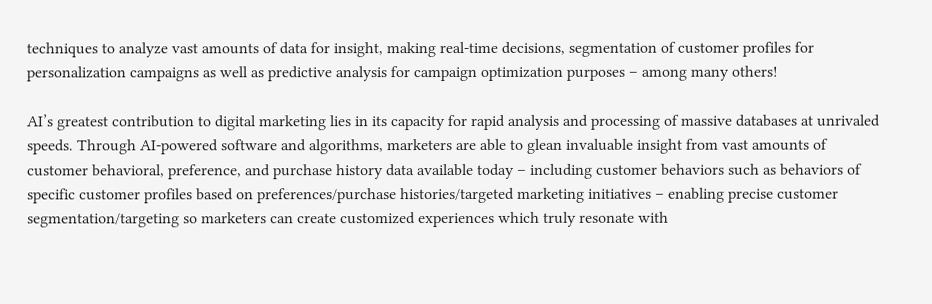techniques to analyze vast amounts of data for insight, making real-time decisions, segmentation of customer profiles for personalization campaigns as well as predictive analysis for campaign optimization purposes – among many others!

AI’s greatest contribution to digital marketing lies in its capacity for rapid analysis and processing of massive databases at unrivaled speeds. Through AI-powered software and algorithms, marketers are able to glean invaluable insight from vast amounts of customer behavioral, preference, and purchase history data available today – including customer behaviors such as behaviors of specific customer profiles based on preferences/purchase histories/targeted marketing initiatives – enabling precise customer segmentation/targeting so marketers can create customized experiences which truly resonate with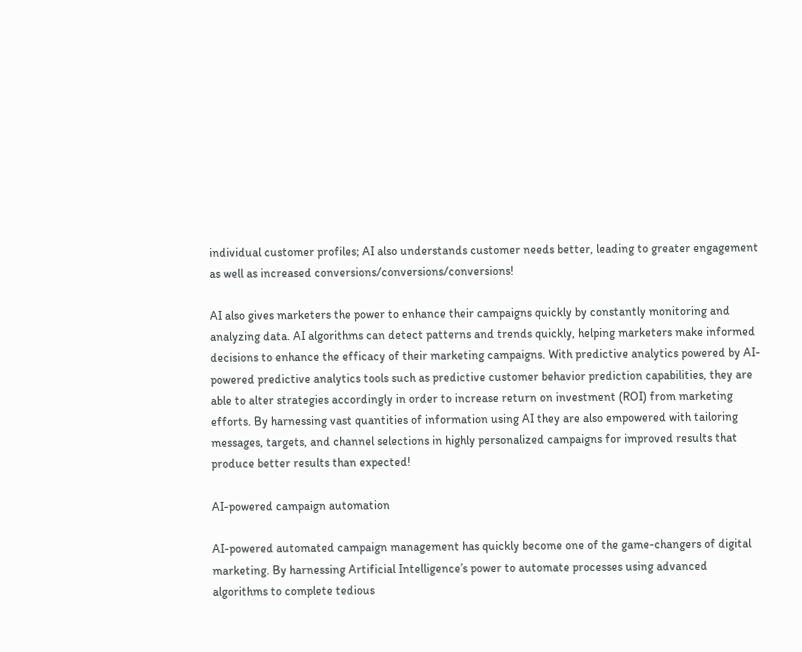individual customer profiles; AI also understands customer needs better, leading to greater engagement as well as increased conversions/conversions/conversions!

AI also gives marketers the power to enhance their campaigns quickly by constantly monitoring and analyzing data. AI algorithms can detect patterns and trends quickly, helping marketers make informed decisions to enhance the efficacy of their marketing campaigns. With predictive analytics powered by AI-powered predictive analytics tools such as predictive customer behavior prediction capabilities, they are able to alter strategies accordingly in order to increase return on investment (ROI) from marketing efforts. By harnessing vast quantities of information using AI they are also empowered with tailoring messages, targets, and channel selections in highly personalized campaigns for improved results that produce better results than expected!

AI-powered campaign automation

AI-powered automated campaign management has quickly become one of the game-changers of digital marketing. By harnessing Artificial Intelligence’s power to automate processes using advanced algorithms to complete tedious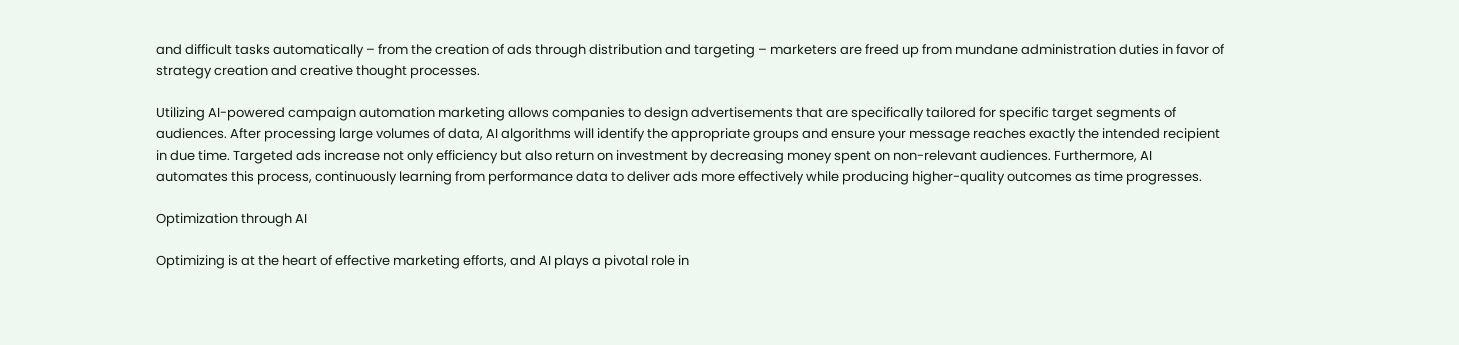and difficult tasks automatically – from the creation of ads through distribution and targeting – marketers are freed up from mundane administration duties in favor of strategy creation and creative thought processes.

Utilizing AI-powered campaign automation marketing allows companies to design advertisements that are specifically tailored for specific target segments of audiences. After processing large volumes of data, AI algorithms will identify the appropriate groups and ensure your message reaches exactly the intended recipient in due time. Targeted ads increase not only efficiency but also return on investment by decreasing money spent on non-relevant audiences. Furthermore, AI automates this process, continuously learning from performance data to deliver ads more effectively while producing higher-quality outcomes as time progresses.

Optimization through AI

Optimizing is at the heart of effective marketing efforts, and AI plays a pivotal role in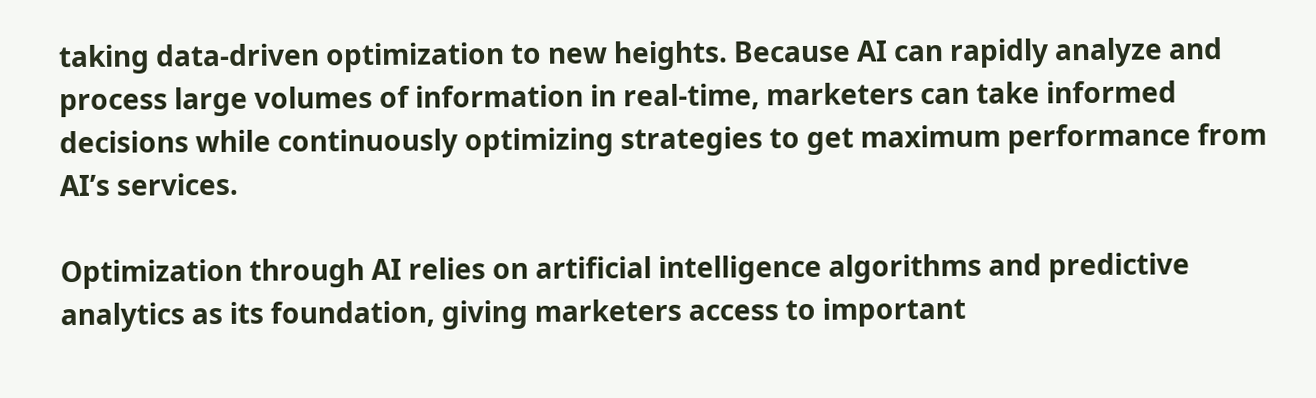taking data-driven optimization to new heights. Because AI can rapidly analyze and process large volumes of information in real-time, marketers can take informed decisions while continuously optimizing strategies to get maximum performance from AI’s services.

Optimization through AI relies on artificial intelligence algorithms and predictive analytics as its foundation, giving marketers access to important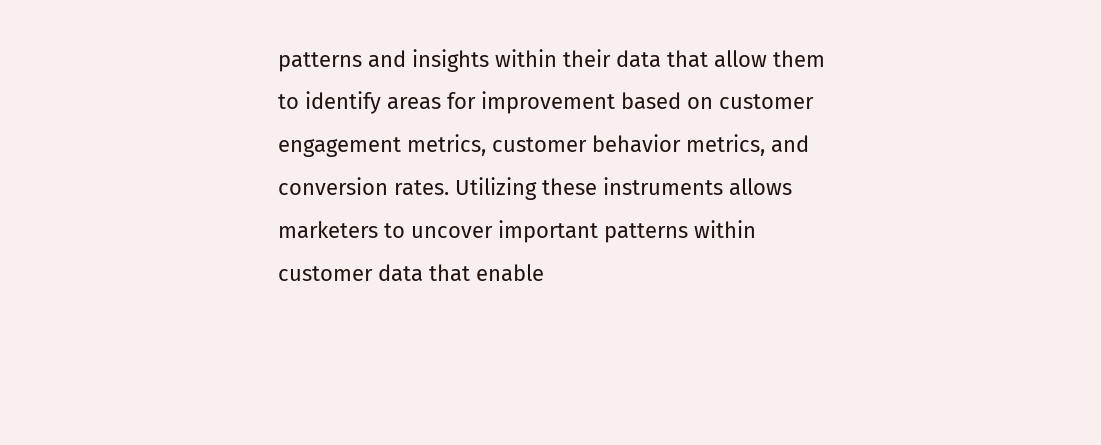patterns and insights within their data that allow them to identify areas for improvement based on customer engagement metrics, customer behavior metrics, and conversion rates. Utilizing these instruments allows marketers to uncover important patterns within customer data that enable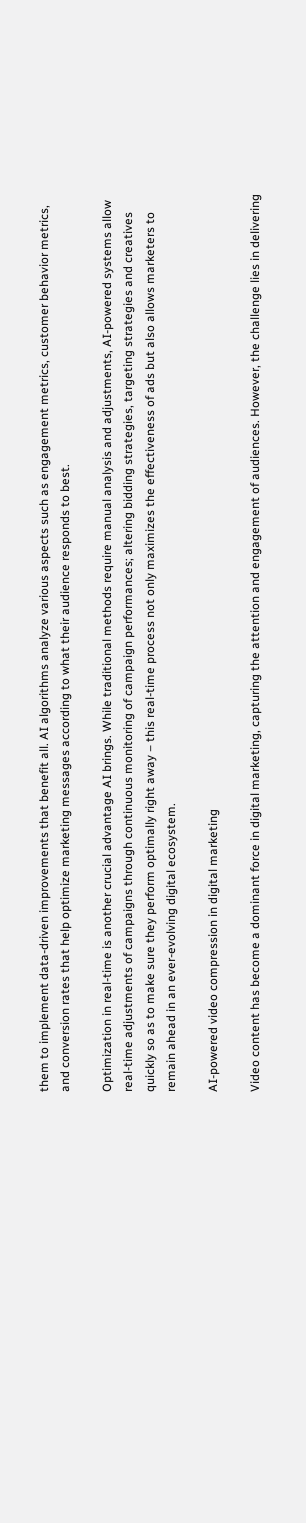them to implement data-driven improvements that benefit all. AI algorithms analyze various aspects such as engagement metrics, customer behavior metrics, and conversion rates that help optimize marketing messages according to what their audience responds to best.

Optimization in real-time is another crucial advantage AI brings. While traditional methods require manual analysis and adjustments, AI-powered systems allow real-time adjustments of campaigns through continuous monitoring of campaign performances; altering bidding strategies, targeting strategies and creatives quickly so as to make sure they perform optimally right away – this real-time process not only maximizes the effectiveness of ads but also allows marketers to remain ahead in an ever-evolving digital ecosystem.

AI-powered video compression in digital marketing

Video content has become a dominant force in digital marketing, capturing the attention and engagement of audiences. However, the challenge lies in delivering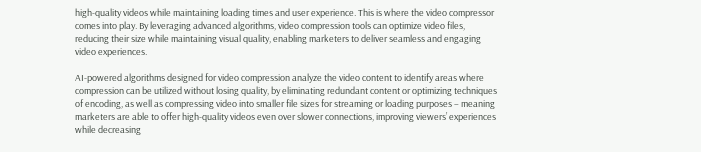high-quality videos while maintaining loading times and user experience. This is where the video compressor comes into play. By leveraging advanced algorithms, video compression tools can optimize video files, reducing their size while maintaining visual quality, enabling marketers to deliver seamless and engaging video experiences.

AI-powered algorithms designed for video compression analyze the video content to identify areas where compression can be utilized without losing quality, by eliminating redundant content or optimizing techniques of encoding, as well as compressing video into smaller file sizes for streaming or loading purposes – meaning marketers are able to offer high-quality videos even over slower connections, improving viewers’ experiences while decreasing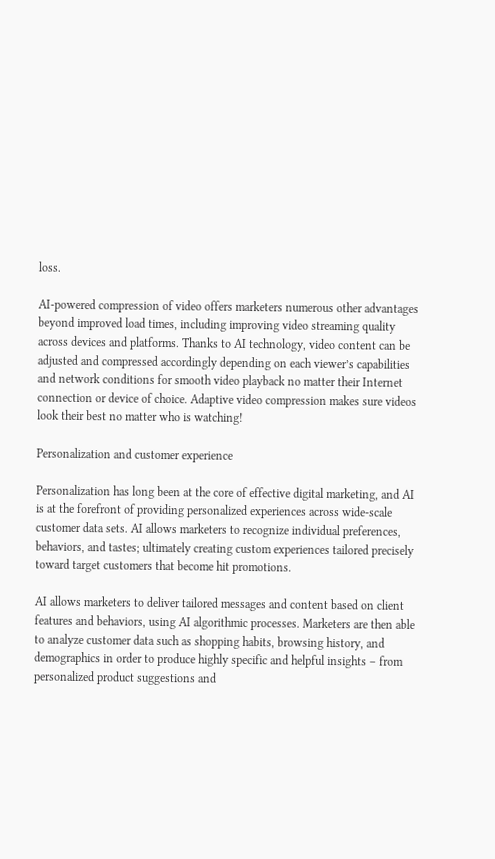loss.

AI-powered compression of video offers marketers numerous other advantages beyond improved load times, including improving video streaming quality across devices and platforms. Thanks to AI technology, video content can be adjusted and compressed accordingly depending on each viewer’s capabilities and network conditions for smooth video playback no matter their Internet connection or device of choice. Adaptive video compression makes sure videos look their best no matter who is watching!

Personalization and customer experience

Personalization has long been at the core of effective digital marketing, and AI is at the forefront of providing personalized experiences across wide-scale customer data sets. AI allows marketers to recognize individual preferences, behaviors, and tastes; ultimately creating custom experiences tailored precisely toward target customers that become hit promotions.

AI allows marketers to deliver tailored messages and content based on client features and behaviors, using AI algorithmic processes. Marketers are then able to analyze customer data such as shopping habits, browsing history, and demographics in order to produce highly specific and helpful insights – from personalized product suggestions and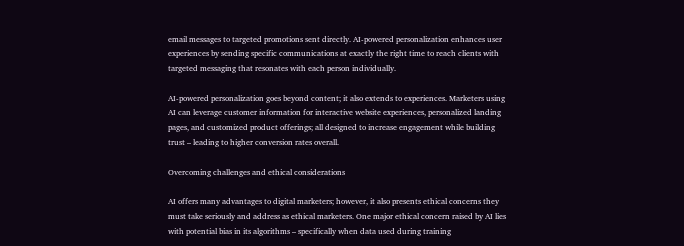email messages to targeted promotions sent directly. AI-powered personalization enhances user experiences by sending specific communications at exactly the right time to reach clients with targeted messaging that resonates with each person individually.

AI-powered personalization goes beyond content; it also extends to experiences. Marketers using AI can leverage customer information for interactive website experiences, personalized landing pages, and customized product offerings; all designed to increase engagement while building trust – leading to higher conversion rates overall.

Overcoming challenges and ethical considerations

AI offers many advantages to digital marketers; however, it also presents ethical concerns they must take seriously and address as ethical marketers. One major ethical concern raised by AI lies with potential bias in its algorithms – specifically when data used during training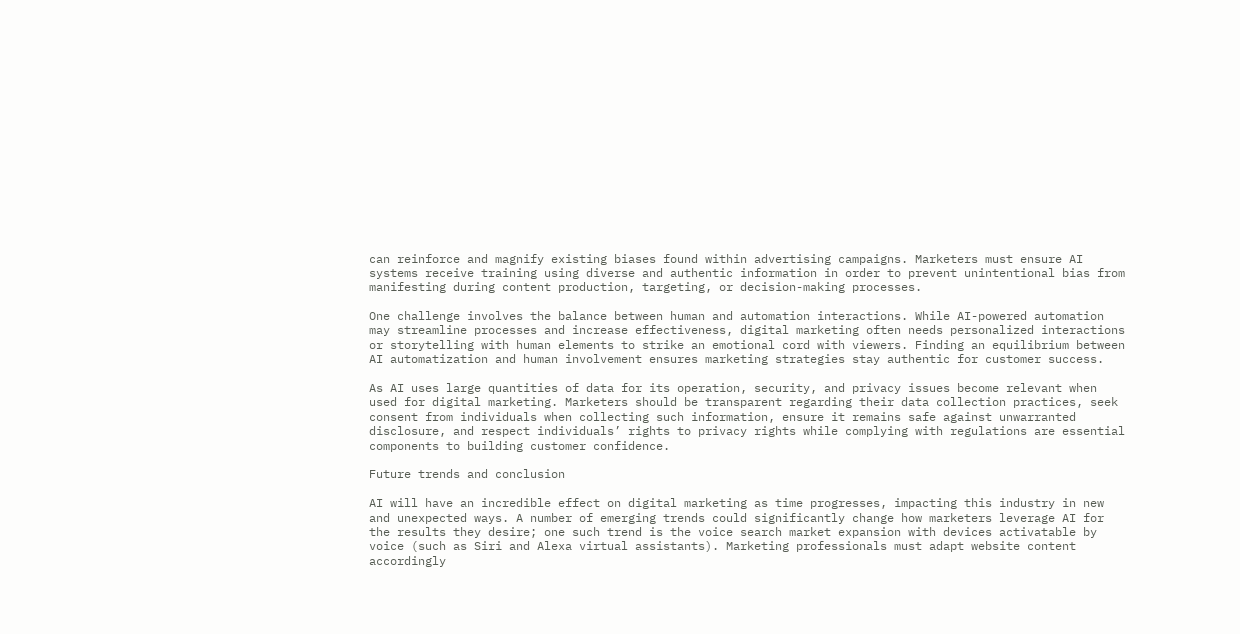can reinforce and magnify existing biases found within advertising campaigns. Marketers must ensure AI systems receive training using diverse and authentic information in order to prevent unintentional bias from manifesting during content production, targeting, or decision-making processes.

One challenge involves the balance between human and automation interactions. While AI-powered automation may streamline processes and increase effectiveness, digital marketing often needs personalized interactions or storytelling with human elements to strike an emotional cord with viewers. Finding an equilibrium between AI automatization and human involvement ensures marketing strategies stay authentic for customer success.

As AI uses large quantities of data for its operation, security, and privacy issues become relevant when used for digital marketing. Marketers should be transparent regarding their data collection practices, seek consent from individuals when collecting such information, ensure it remains safe against unwarranted disclosure, and respect individuals’ rights to privacy rights while complying with regulations are essential components to building customer confidence.

Future trends and conclusion

AI will have an incredible effect on digital marketing as time progresses, impacting this industry in new and unexpected ways. A number of emerging trends could significantly change how marketers leverage AI for the results they desire; one such trend is the voice search market expansion with devices activatable by voice (such as Siri and Alexa virtual assistants). Marketing professionals must adapt website content accordingly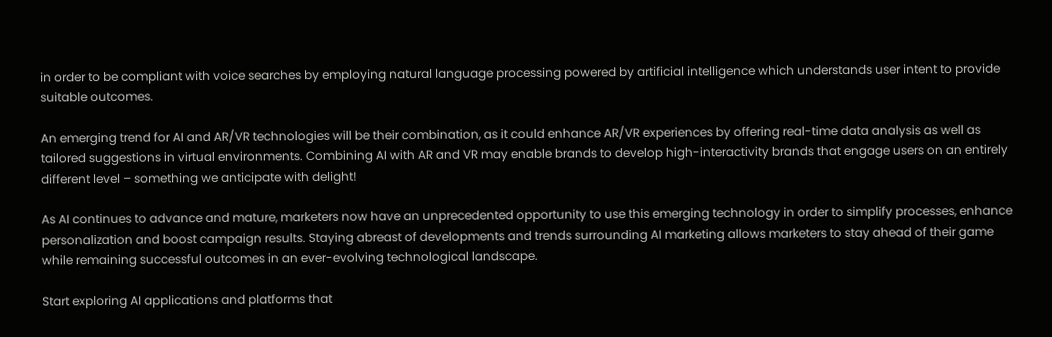in order to be compliant with voice searches by employing natural language processing powered by artificial intelligence which understands user intent to provide suitable outcomes.

An emerging trend for AI and AR/VR technologies will be their combination, as it could enhance AR/VR experiences by offering real-time data analysis as well as tailored suggestions in virtual environments. Combining AI with AR and VR may enable brands to develop high-interactivity brands that engage users on an entirely different level – something we anticipate with delight!

As AI continues to advance and mature, marketers now have an unprecedented opportunity to use this emerging technology in order to simplify processes, enhance personalization and boost campaign results. Staying abreast of developments and trends surrounding AI marketing allows marketers to stay ahead of their game while remaining successful outcomes in an ever-evolving technological landscape.

Start exploring AI applications and platforms that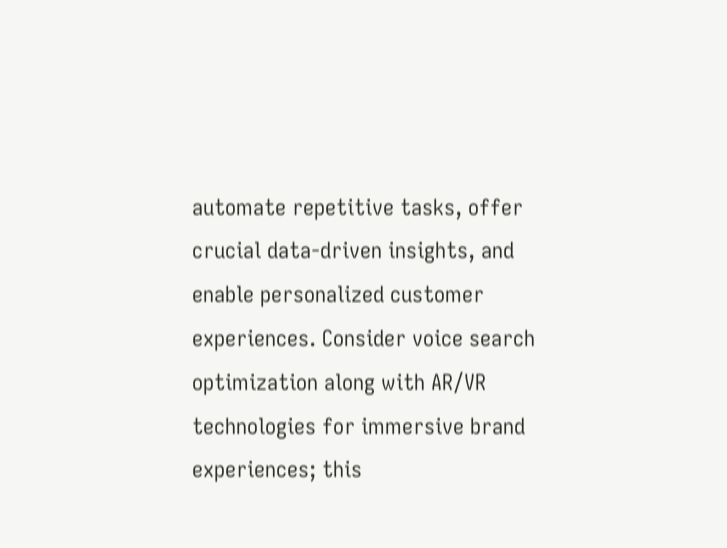automate repetitive tasks, offer crucial data-driven insights, and enable personalized customer experiences. Consider voice search optimization along with AR/VR technologies for immersive brand experiences; this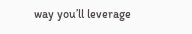way you’ll leverage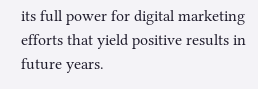its full power for digital marketing efforts that yield positive results in future years.